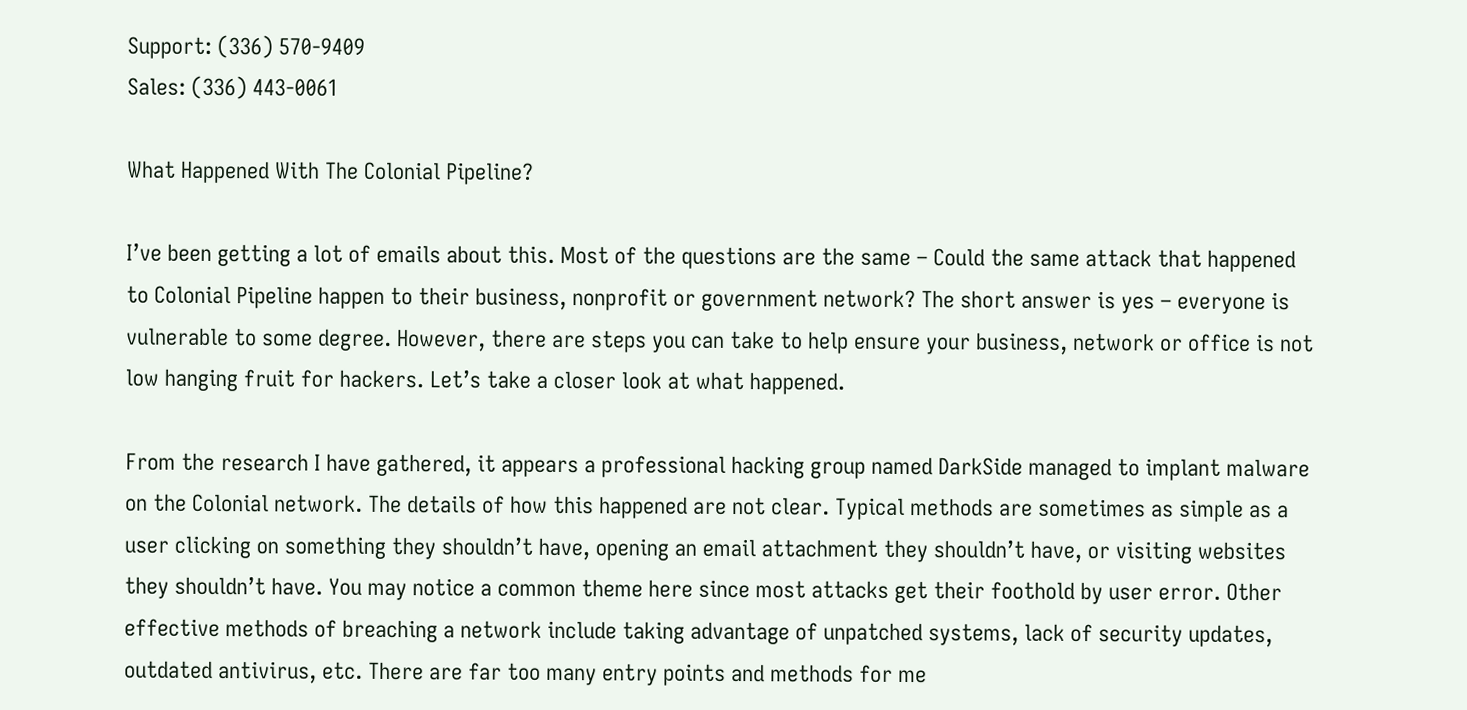Support: (336) 570-9409
Sales: (336) 443-0061

What Happened With The Colonial Pipeline?

I’ve been getting a lot of emails about this. Most of the questions are the same – Could the same attack that happened to Colonial Pipeline happen to their business, nonprofit or government network? The short answer is yes – everyone is vulnerable to some degree. However, there are steps you can take to help ensure your business, network or office is not low hanging fruit for hackers. Let’s take a closer look at what happened.

From the research I have gathered, it appears a professional hacking group named DarkSide managed to implant malware on the Colonial network. The details of how this happened are not clear. Typical methods are sometimes as simple as a user clicking on something they shouldn’t have, opening an email attachment they shouldn’t have, or visiting websites they shouldn’t have. You may notice a common theme here since most attacks get their foothold by user error. Other effective methods of breaching a network include taking advantage of unpatched systems, lack of security updates, outdated antivirus, etc. There are far too many entry points and methods for me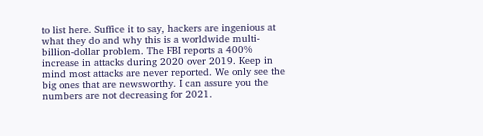to list here. Suffice it to say, hackers are ingenious at what they do and why this is a worldwide multi-billion-dollar problem. The FBI reports a 400% increase in attacks during 2020 over 2019. Keep in mind most attacks are never reported. We only see the big ones that are newsworthy. I can assure you the numbers are not decreasing for 2021.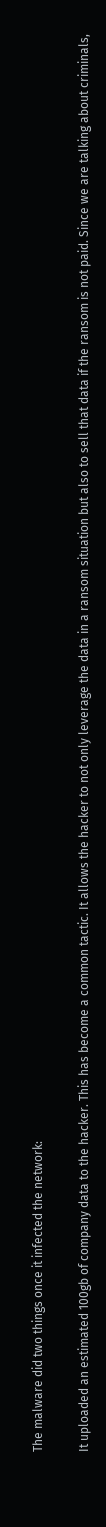The malware did two things once it infected the network:

It uploaded an estimated 100gb of company data to the hacker. This has become a common tactic. It allows the hacker to not only leverage the data in a ransom situation but also to sell that data if the ransom is not paid. Since we are talking about criminals,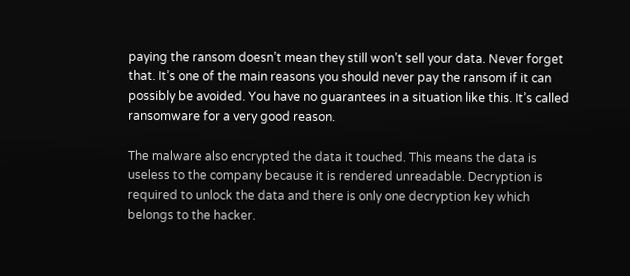paying the ransom doesn’t mean they still won’t sell your data. Never forget that. It’s one of the main reasons you should never pay the ransom if it can possibly be avoided. You have no guarantees in a situation like this. It’s called ransomware for a very good reason.

The malware also encrypted the data it touched. This means the data is useless to the company because it is rendered unreadable. Decryption is required to unlock the data and there is only one decryption key which belongs to the hacker.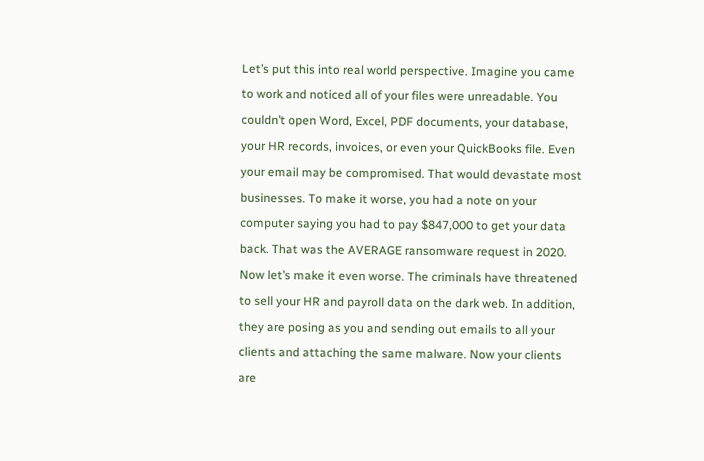Let’s put this into real world perspective. Imagine you came to work and noticed all of your files were unreadable. You couldn’t open Word, Excel, PDF documents, your database, your HR records, invoices, or even your QuickBooks file. Even your email may be compromised. That would devastate most businesses. To make it worse, you had a note on your computer saying you had to pay $847,000 to get your data back. That was the AVERAGE ransomware request in 2020. Now let’s make it even worse. The criminals have threatened to sell your HR and payroll data on the dark web. In addition, they are posing as you and sending out emails to all your clients and attaching the same malware. Now your clients are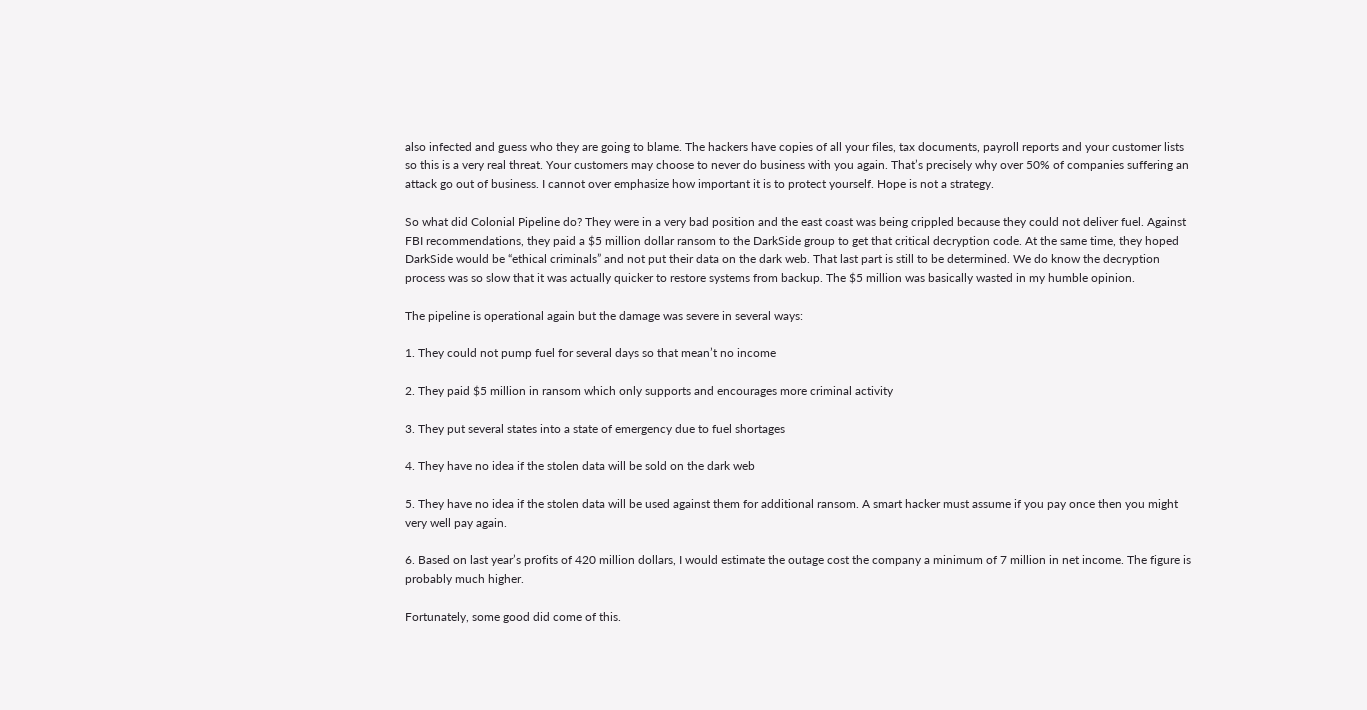also infected and guess who they are going to blame. The hackers have copies of all your files, tax documents, payroll reports and your customer lists so this is a very real threat. Your customers may choose to never do business with you again. That’s precisely why over 50% of companies suffering an attack go out of business. I cannot over emphasize how important it is to protect yourself. Hope is not a strategy.

So what did Colonial Pipeline do? They were in a very bad position and the east coast was being crippled because they could not deliver fuel. Against FBI recommendations, they paid a $5 million dollar ransom to the DarkSide group to get that critical decryption code. At the same time, they hoped DarkSide would be “ethical criminals” and not put their data on the dark web. That last part is still to be determined. We do know the decryption process was so slow that it was actually quicker to restore systems from backup. The $5 million was basically wasted in my humble opinion.

The pipeline is operational again but the damage was severe in several ways:

1. They could not pump fuel for several days so that mean’t no income

2. They paid $5 million in ransom which only supports and encourages more criminal activity

3. They put several states into a state of emergency due to fuel shortages

4. They have no idea if the stolen data will be sold on the dark web

5. They have no idea if the stolen data will be used against them for additional ransom. A smart hacker must assume if you pay once then you might very well pay again.

6. Based on last year’s profits of 420 million dollars, I would estimate the outage cost the company a minimum of 7 million in net income. The figure is probably much higher.

Fortunately, some good did come of this.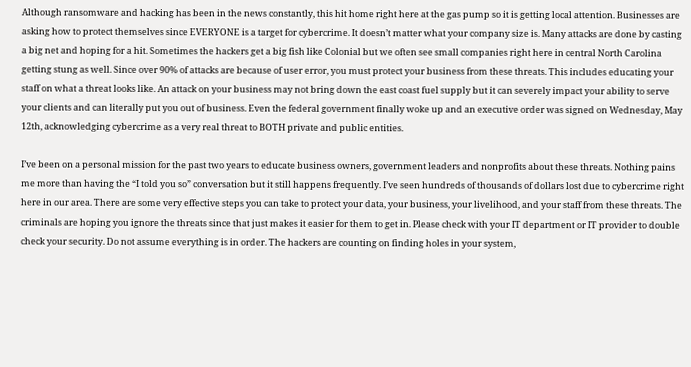Although ransomware and hacking has been in the news constantly, this hit home right here at the gas pump so it is getting local attention. Businesses are asking how to protect themselves since EVERYONE is a target for cybercrime. It doesn’t matter what your company size is. Many attacks are done by casting a big net and hoping for a hit. Sometimes the hackers get a big fish like Colonial but we often see small companies right here in central North Carolina getting stung as well. Since over 90% of attacks are because of user error, you must protect your business from these threats. This includes educating your staff on what a threat looks like. An attack on your business may not bring down the east coast fuel supply but it can severely impact your ability to serve your clients and can literally put you out of business. Even the federal government finally woke up and an executive order was signed on Wednesday, May 12th, acknowledging cybercrime as a very real threat to BOTH private and public entities.

I’ve been on a personal mission for the past two years to educate business owners, government leaders and nonprofits about these threats. Nothing pains me more than having the “I told you so” conversation but it still happens frequently. I’ve seen hundreds of thousands of dollars lost due to cybercrime right here in our area. There are some very effective steps you can take to protect your data, your business, your livelihood, and your staff from these threats. The criminals are hoping you ignore the threats since that just makes it easier for them to get in. Please check with your IT department or IT provider to double check your security. Do not assume everything is in order. The hackers are counting on finding holes in your system,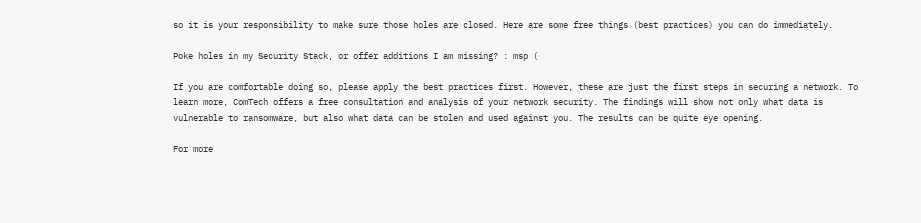so it is your responsibility to make sure those holes are closed. Here are some free things (best practices) you can do immediately.

Poke holes in my Security Stack, or offer additions I am missing? : msp (

If you are comfortable doing so, please apply the best practices first. However, these are just the first steps in securing a network. To learn more, ComTech offers a free consultation and analysis of your network security. The findings will show not only what data is vulnerable to ransomware, but also what data can be stolen and used against you. The results can be quite eye opening.

For more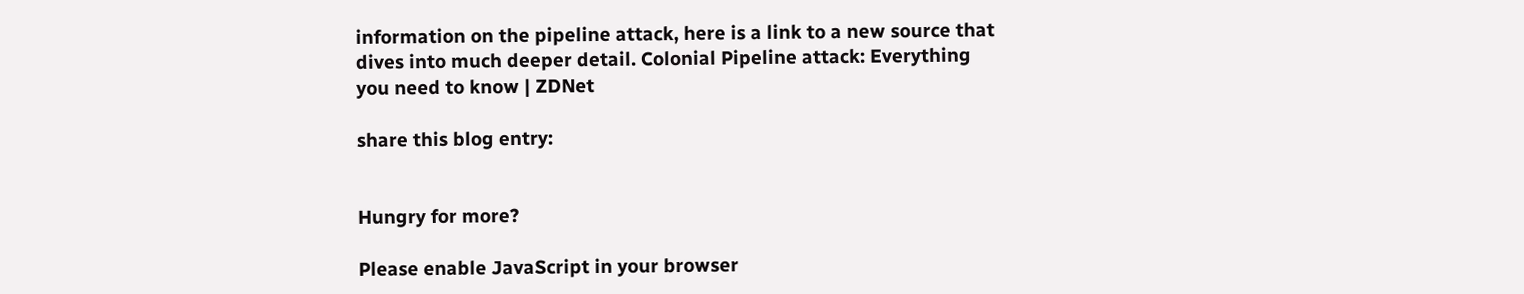information on the pipeline attack, here is a link to a new source that dives into much deeper detail. Colonial Pipeline attack: Everything you need to know | ZDNet

share this blog entry:


Hungry for more?

Please enable JavaScript in your browser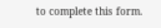to complete this form.